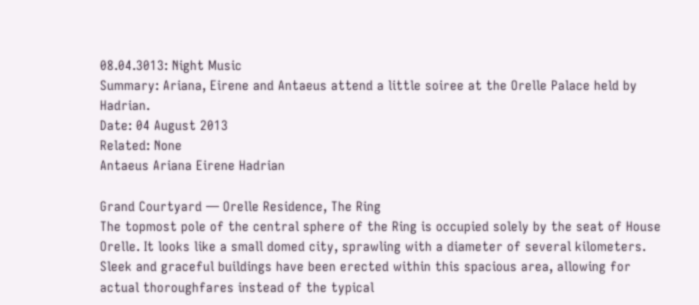08.04.3013: Night Music
Summary: Ariana, Eirene and Antaeus attend a little soiree at the Orelle Palace held by Hadrian.
Date: 04 August 2013
Related: None
Antaeus Ariana Eirene Hadrian

Grand Courtyard — Orelle Residence, The Ring
The topmost pole of the central sphere of the Ring is occupied solely by the seat of House Orelle. It looks like a small domed city, sprawling with a diameter of several kilometers. Sleek and graceful buildings have been erected within this spacious area, allowing for actual thoroughfares instead of the typical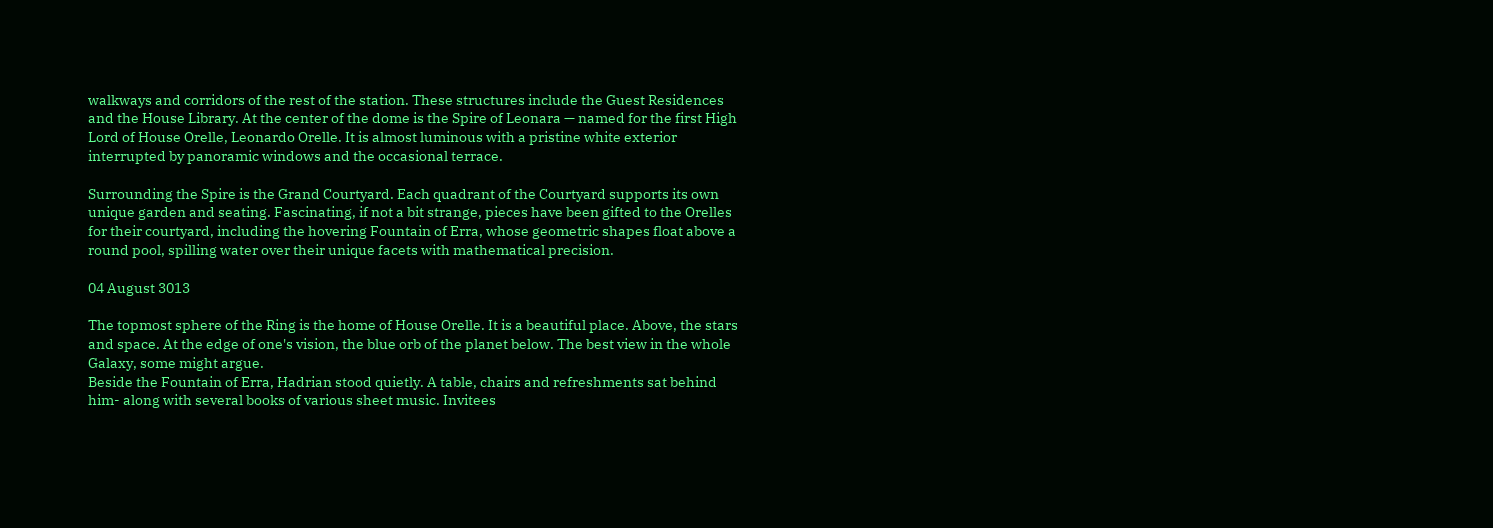walkways and corridors of the rest of the station. These structures include the Guest Residences and the House Library. At the center of the dome is the Spire of Leonara — named for the first High Lord of House Orelle, Leonardo Orelle. It is almost luminous with a pristine white exterior interrupted by panoramic windows and the occasional terrace.

Surrounding the Spire is the Grand Courtyard. Each quadrant of the Courtyard supports its own unique garden and seating. Fascinating, if not a bit strange, pieces have been gifted to the Orelles for their courtyard, including the hovering Fountain of Erra, whose geometric shapes float above a round pool, spilling water over their unique facets with mathematical precision.

04 August 3013

The topmost sphere of the Ring is the home of House Orelle. It is a beautiful place. Above, the stars and space. At the edge of one's vision, the blue orb of the planet below. The best view in the whole Galaxy, some might argue.
Beside the Fountain of Erra, Hadrian stood quietly. A table, chairs and refreshments sat behind him- along with several books of various sheet music. Invitees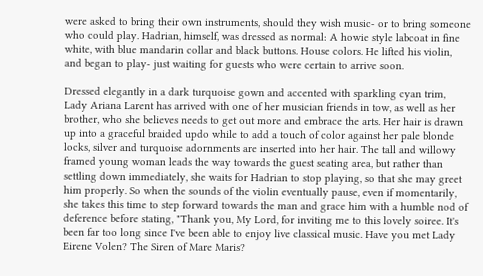were asked to bring their own instruments, should they wish music- or to bring someone who could play. Hadrian, himself, was dressed as normal: A howie style labcoat in fine white, with blue mandarin collar and black buttons. House colors. He lifted his violin, and began to play- just waiting for guests who were certain to arrive soon.

Dressed elegantly in a dark turquoise gown and accented with sparkling cyan trim, Lady Ariana Larent has arrived with one of her musician friends in tow, as well as her brother, who she believes needs to get out more and embrace the arts. Her hair is drawn up into a graceful braided updo while to add a touch of color against her pale blonde locks, silver and turquoise adornments are inserted into her hair. The tall and willowy framed young woman leads the way towards the guest seating area, but rather than settling down immediately, she waits for Hadrian to stop playing, so that she may greet him properly. So when the sounds of the violin eventually pause, even if momentarily, she takes this time to step forward towards the man and grace him with a humble nod of deference before stating, "Thank you, My Lord, for inviting me to this lovely soiree. It's been far too long since I've been able to enjoy live classical music. Have you met Lady Eirene Volen? The Siren of Mare Maris?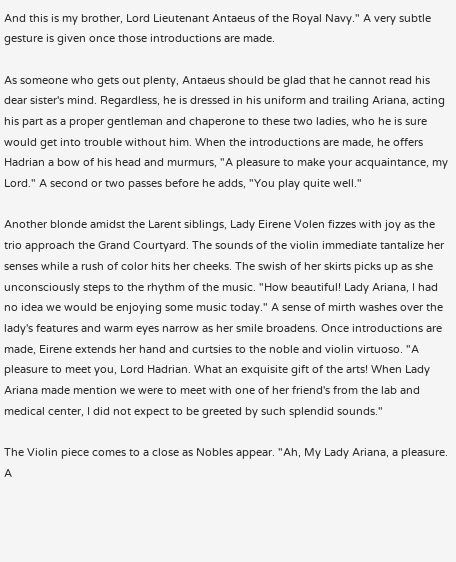And this is my brother, Lord Lieutenant Antaeus of the Royal Navy." A very subtle gesture is given once those introductions are made.

As someone who gets out plenty, Antaeus should be glad that he cannot read his dear sister's mind. Regardless, he is dressed in his uniform and trailing Ariana, acting his part as a proper gentleman and chaperone to these two ladies, who he is sure would get into trouble without him. When the introductions are made, he offers Hadrian a bow of his head and murmurs, "A pleasure to make your acquaintance, my Lord." A second or two passes before he adds, "You play quite well."

Another blonde amidst the Larent siblings, Lady Eirene Volen fizzes with joy as the trio approach the Grand Courtyard. The sounds of the violin immediate tantalize her senses while a rush of color hits her cheeks. The swish of her skirts picks up as she unconsciously steps to the rhythm of the music. "How beautiful! Lady Ariana, I had no idea we would be enjoying some music today." A sense of mirth washes over the lady's features and warm eyes narrow as her smile broadens. Once introductions are made, Eirene extends her hand and curtsies to the noble and violin virtuoso. "A pleasure to meet you, Lord Hadrian. What an exquisite gift of the arts! When Lady Ariana made mention we were to meet with one of her friend's from the lab and medical center, I did not expect to be greeted by such splendid sounds."

The Violin piece comes to a close as Nobles appear. "Ah, My Lady Ariana, a pleasure. A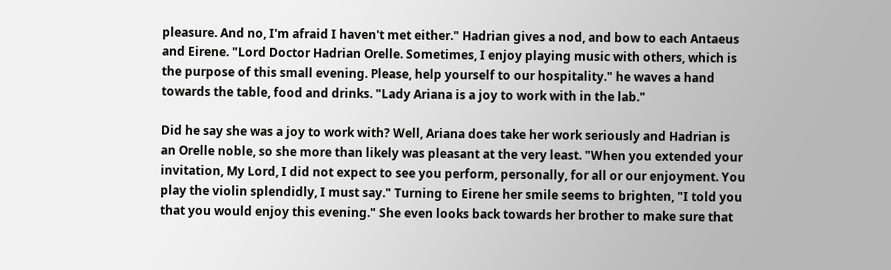pleasure. And no, I'm afraid I haven't met either." Hadrian gives a nod, and bow to each Antaeus and Eirene. "Lord Doctor Hadrian Orelle. Sometimes, I enjoy playing music with others, which is the purpose of this small evening. Please, help yourself to our hospitality." he waves a hand towards the table, food and drinks. "Lady Ariana is a joy to work with in the lab."

Did he say she was a joy to work with? Well, Ariana does take her work seriously and Hadrian is an Orelle noble, so she more than likely was pleasant at the very least. "When you extended your invitation, My Lord, I did not expect to see you perform, personally, for all or our enjoyment. You play the violin splendidly, I must say." Turning to Eirene her smile seems to brighten, "I told you that you would enjoy this evening." She even looks back towards her brother to make sure that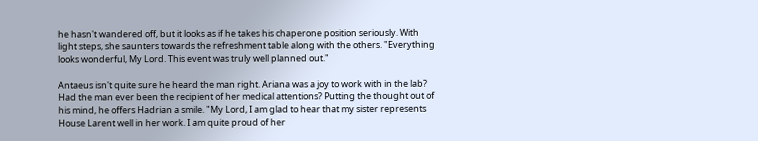he hasn't wandered off, but it looks as if he takes his chaperone position seriously. With light steps, she saunters towards the refreshment table along with the others. "Everything looks wonderful, My Lord. This event was truly well planned out."

Antaeus isn't quite sure he heard the man right. Ariana was a joy to work with in the lab? Had the man ever been the recipient of her medical attentions? Putting the thought out of his mind, he offers Hadrian a smile. "My Lord, I am glad to hear that my sister represents House Larent well in her work. I am quite proud of her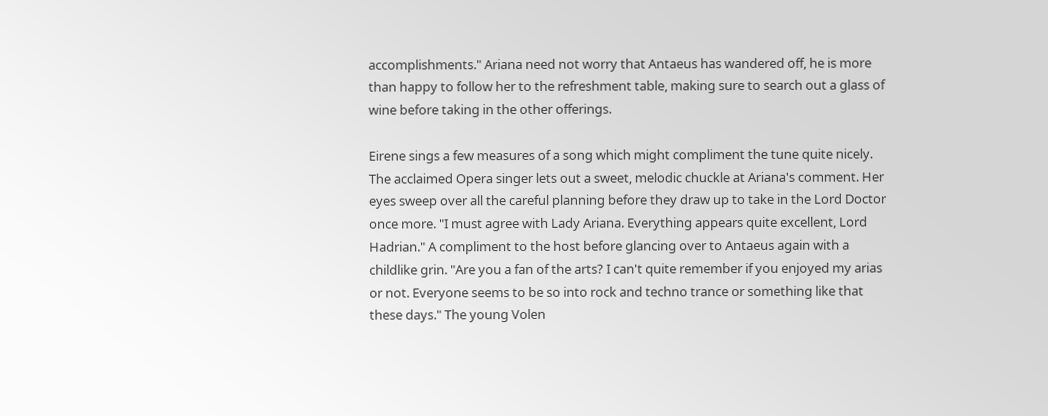accomplishments." Ariana need not worry that Antaeus has wandered off, he is more than happy to follow her to the refreshment table, making sure to search out a glass of wine before taking in the other offerings.

Eirene sings a few measures of a song which might compliment the tune quite nicely. The acclaimed Opera singer lets out a sweet, melodic chuckle at Ariana's comment. Her eyes sweep over all the careful planning before they draw up to take in the Lord Doctor once more. "I must agree with Lady Ariana. Everything appears quite excellent, Lord Hadrian." A compliment to the host before glancing over to Antaeus again with a childlike grin. "Are you a fan of the arts? I can't quite remember if you enjoyed my arias or not. Everyone seems to be so into rock and techno trance or something like that these days." The young Volen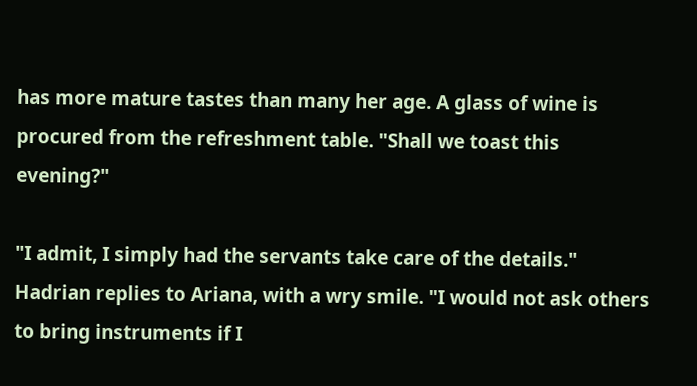has more mature tastes than many her age. A glass of wine is procured from the refreshment table. "Shall we toast this evening?"

"I admit, I simply had the servants take care of the details." Hadrian replies to Ariana, with a wry smile. "I would not ask others to bring instruments if I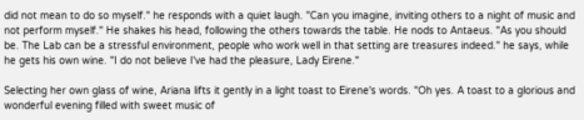did not mean to do so myself." he responds with a quiet laugh. "Can you imagine, inviting others to a night of music and not perform myself." He shakes his head, following the others towards the table. He nods to Antaeus. "As you should be. The Lab can be a stressful environment, people who work well in that setting are treasures indeed." he says, while he gets his own wine. "I do not believe I've had the pleasure, Lady Eirene."

Selecting her own glass of wine, Ariana lifts it gently in a light toast to Eirene's words. "Oh yes. A toast to a glorious and wonderful evening filled with sweet music of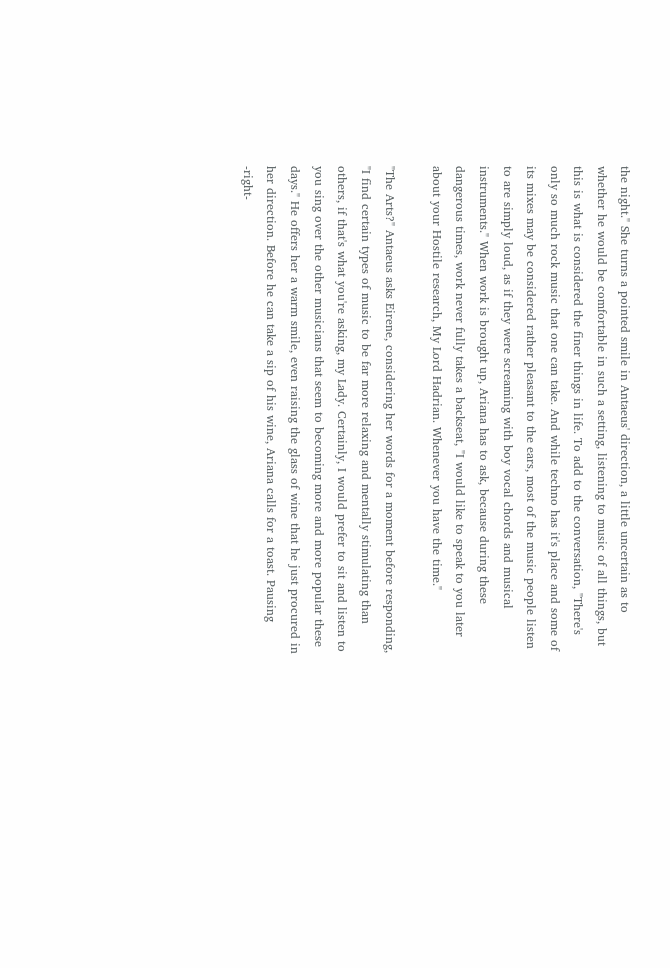the night." She turns a pointed smile in Antaeus' direction, a little uncertain as to whether he would be comfortable in such a setting, listening to music of all things, but this is what is considered the finer things in life. To add to the conversation, "There's only so much rock music that one can take. And while techno has it's place and some of its mixes may be considered rather pleasant to the ears, most of the music people listen to are simply loud, as if they were screaming with boy vocal chords and musical instruments." When work is brought up, Ariana has to ask, because during these dangerous times, work never fully takes a backseat, "I would like to speak to you later about your Hostile research, My Lord Hadrian. Whenever you have the time."

"The Arts?" Antaeus asks Eirene, considering her words for a moment before responding, "I find certain types of music to be far more relaxing and mentally stimulating than others, if that's what you're asking, my Lady. Certainly, I would prefer to sit and listen to you sing over the other musicians that seem to becoming more and more popular these days." He offers her a warm smile, even raising the glass of wine that he just procured in her direction. Before he can take a sip of his wine, Ariana calls for a toast. Pausing -right-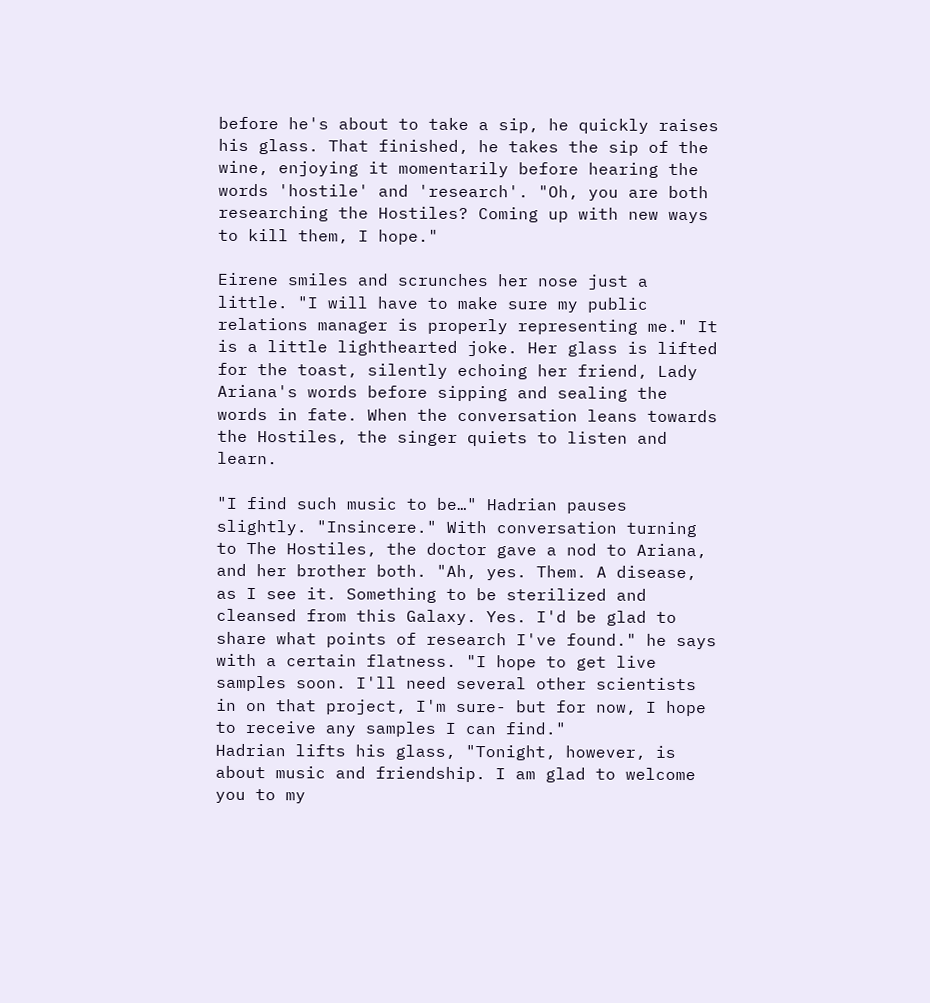before he's about to take a sip, he quickly raises his glass. That finished, he takes the sip of the wine, enjoying it momentarily before hearing the words 'hostile' and 'research'. "Oh, you are both researching the Hostiles? Coming up with new ways to kill them, I hope."

Eirene smiles and scrunches her nose just a little. "I will have to make sure my public relations manager is properly representing me." It is a little lighthearted joke. Her glass is lifted for the toast, silently echoing her friend, Lady Ariana's words before sipping and sealing the words in fate. When the conversation leans towards the Hostiles, the singer quiets to listen and learn.

"I find such music to be…" Hadrian pauses slightly. "Insincere." With conversation turning to The Hostiles, the doctor gave a nod to Ariana, and her brother both. "Ah, yes. Them. A disease, as I see it. Something to be sterilized and cleansed from this Galaxy. Yes. I'd be glad to share what points of research I've found." he says with a certain flatness. "I hope to get live samples soon. I'll need several other scientists in on that project, I'm sure- but for now, I hope to receive any samples I can find."
Hadrian lifts his glass, "Tonight, however, is about music and friendship. I am glad to welcome you to my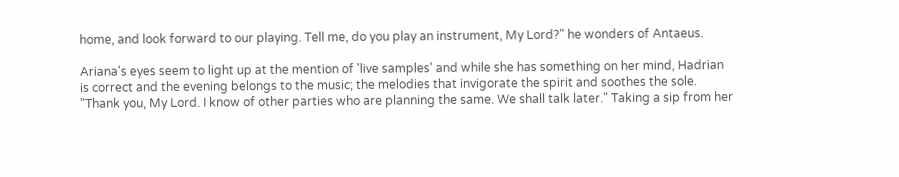home, and look forward to our playing. Tell me, do you play an instrument, My Lord?" he wonders of Antaeus.

Ariana's eyes seem to light up at the mention of 'live samples' and while she has something on her mind, Hadrian is correct and the evening belongs to the music; the melodies that invigorate the spirit and soothes the sole. "Thank you, My Lord. I know of other parties who are planning the same. We shall talk later." Taking a sip from her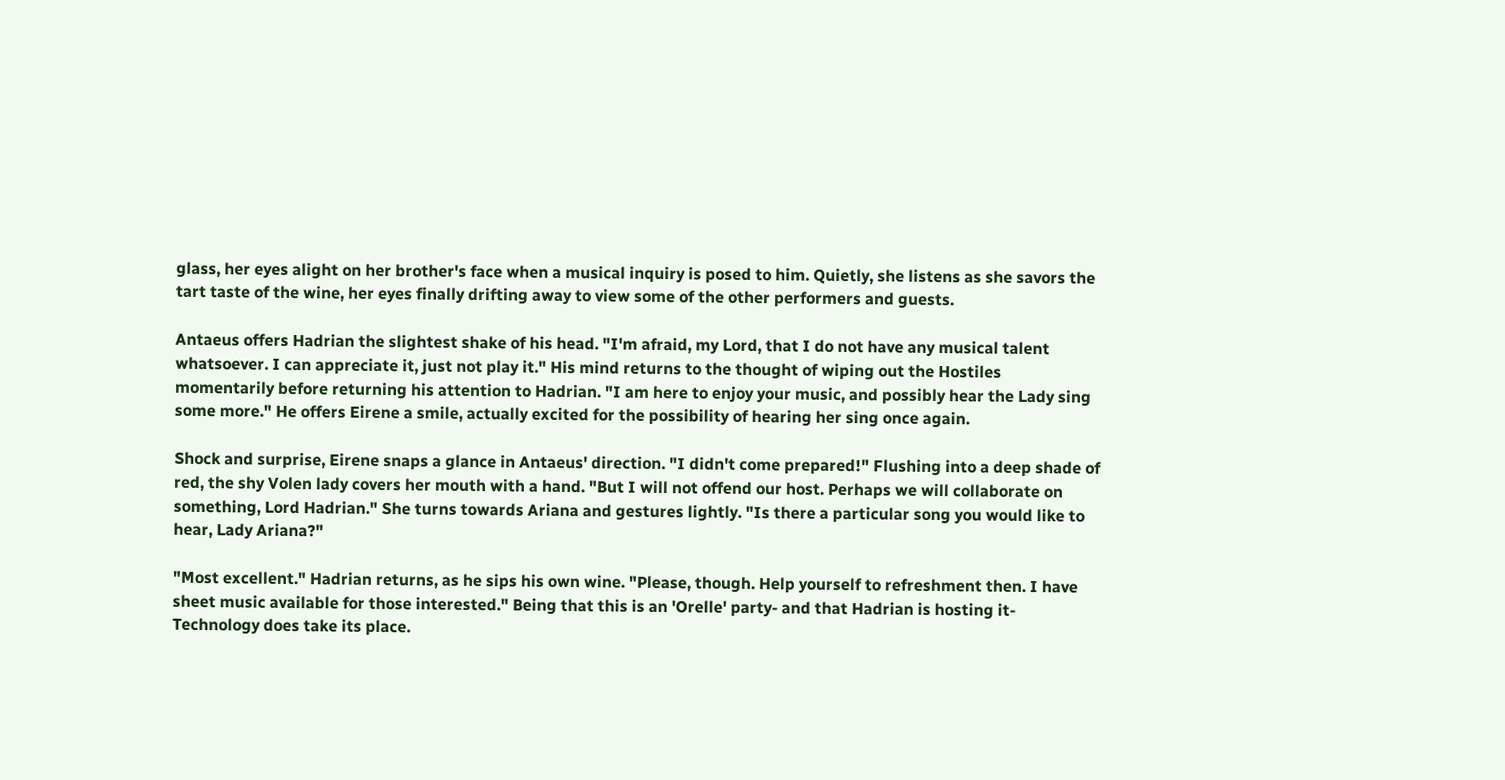glass, her eyes alight on her brother's face when a musical inquiry is posed to him. Quietly, she listens as she savors the tart taste of the wine, her eyes finally drifting away to view some of the other performers and guests.

Antaeus offers Hadrian the slightest shake of his head. "I'm afraid, my Lord, that I do not have any musical talent whatsoever. I can appreciate it, just not play it." His mind returns to the thought of wiping out the Hostiles momentarily before returning his attention to Hadrian. "I am here to enjoy your music, and possibly hear the Lady sing some more." He offers Eirene a smile, actually excited for the possibility of hearing her sing once again.

Shock and surprise, Eirene snaps a glance in Antaeus' direction. "I didn't come prepared!" Flushing into a deep shade of red, the shy Volen lady covers her mouth with a hand. "But I will not offend our host. Perhaps we will collaborate on something, Lord Hadrian." She turns towards Ariana and gestures lightly. "Is there a particular song you would like to hear, Lady Ariana?"

"Most excellent." Hadrian returns, as he sips his own wine. "Please, though. Help yourself to refreshment then. I have sheet music available for those interested." Being that this is an 'Orelle' party- and that Hadrian is hosting it- Technology does take its place.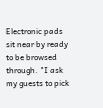Electronic pads sit near by ready to be browsed through. "I ask my guests to pick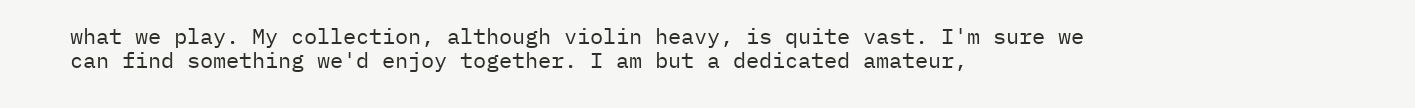what we play. My collection, although violin heavy, is quite vast. I'm sure we can find something we'd enjoy together. I am but a dedicated amateur,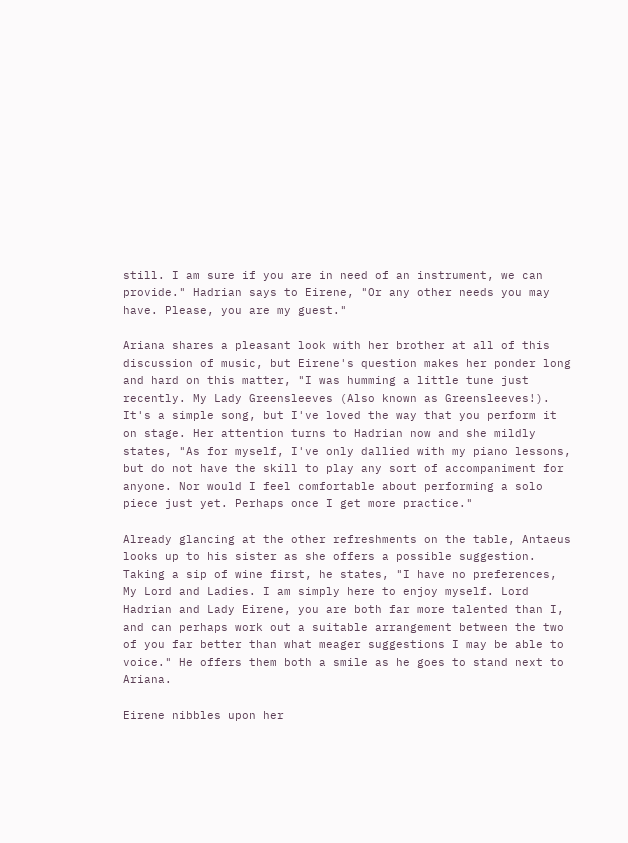still. I am sure if you are in need of an instrument, we can provide." Hadrian says to Eirene, "Or any other needs you may have. Please, you are my guest."

Ariana shares a pleasant look with her brother at all of this discussion of music, but Eirene's question makes her ponder long and hard on this matter, "I was humming a little tune just recently. My Lady Greensleeves (Also known as Greensleeves!). It's a simple song, but I've loved the way that you perform it on stage. Her attention turns to Hadrian now and she mildly states, "As for myself, I've only dallied with my piano lessons, but do not have the skill to play any sort of accompaniment for anyone. Nor would I feel comfortable about performing a solo piece just yet. Perhaps once I get more practice."

Already glancing at the other refreshments on the table, Antaeus looks up to his sister as she offers a possible suggestion. Taking a sip of wine first, he states, "I have no preferences, My Lord and Ladies. I am simply here to enjoy myself. Lord Hadrian and Lady Eirene, you are both far more talented than I, and can perhaps work out a suitable arrangement between the two of you far better than what meager suggestions I may be able to voice." He offers them both a smile as he goes to stand next to Ariana.

Eirene nibbles upon her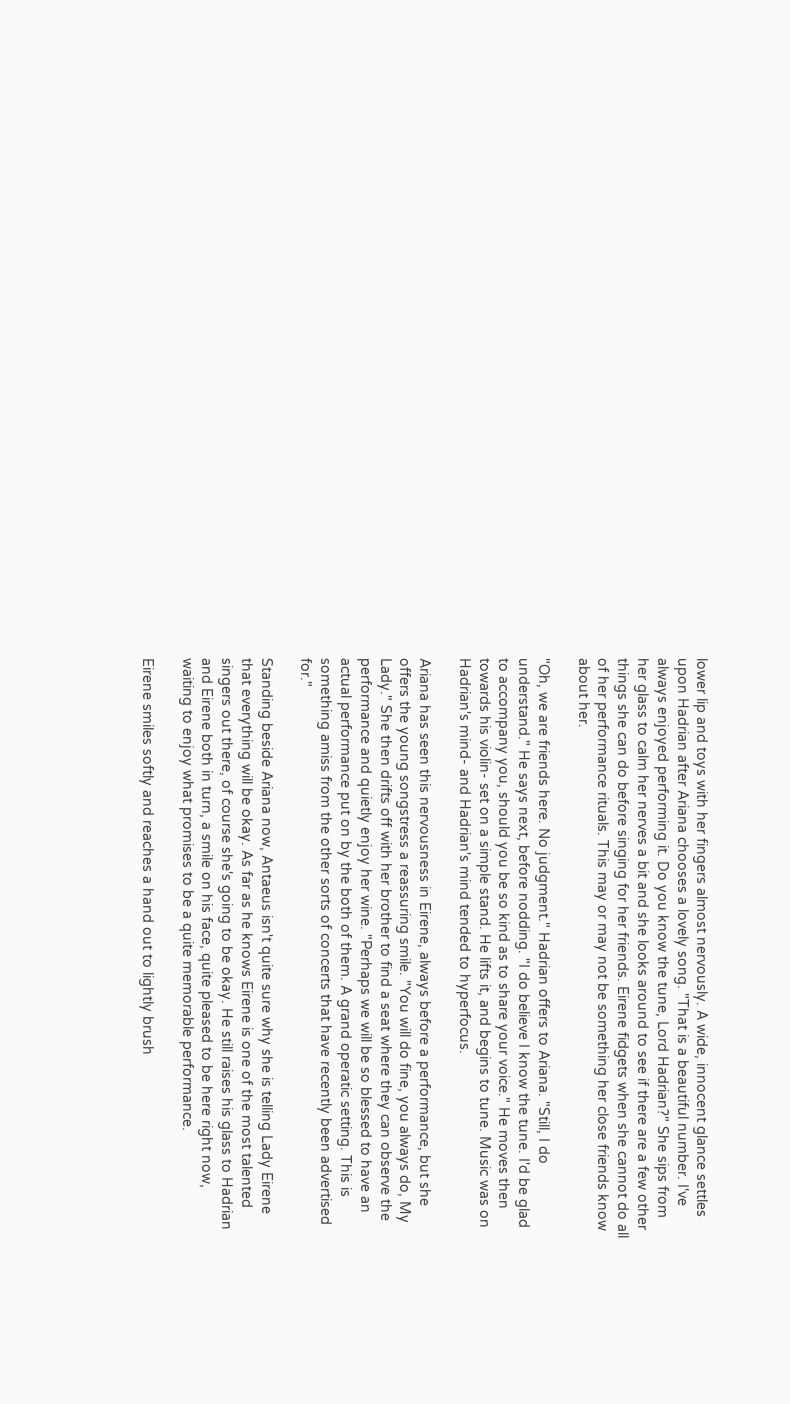lower lip and toys with her fingers almost nervously. A wide, innocent glance settles upon Hadrian after Ariana chooses a lovely song. "That is a beautiful number. I've always enjoyed performing it. Do you know the tune, Lord Hadrian?" She sips from her glass to calm her nerves a bit and she looks around to see if there are a few other things she can do before singing for her friends. Eirene fidgets when she cannot do all of her performance rituals. This may or may not be something her close friends know about her.

"Oh, we are friends here. No judgment." Hadrian offers to Ariana. "Still, I do understand." He says next, before nodding. "I do believe I know the tune. I'd be glad to accompany you, should you be so kind as to share your voice." He moves then towards his violin- set on a simple stand. He lifts it, and begins to tune. Music was on Hadrian's mind- and Hadrian's mind tended to hyperfocus.

Ariana has seen this nervousness in Eirene, always before a performance, but she offers the young songstress a reassuring smile. "You will do fine, you always do, My Lady." She then drifts off with her brother to find a seat where they can observe the performance and quietly enjoy her wine. "Perhaps we will be so blessed to have an actual performance put on by the both of them. A grand operatic setting. This is something amiss from the other sorts of concerts that have recently been advertised for."

Standing beside Ariana now, Antaeus isn't quite sure why she is telling Lady Eirene that everything will be okay. As far as he knows Eirene is one of the most talented singers out there, of course she's going to be okay. He still raises his glass to Hadrian and Eirene both in turn, a smile on his face, quite pleased to be here right now, waiting to enjoy what promises to be a quite memorable performance.

Eirene smiles softly and reaches a hand out to lightly brush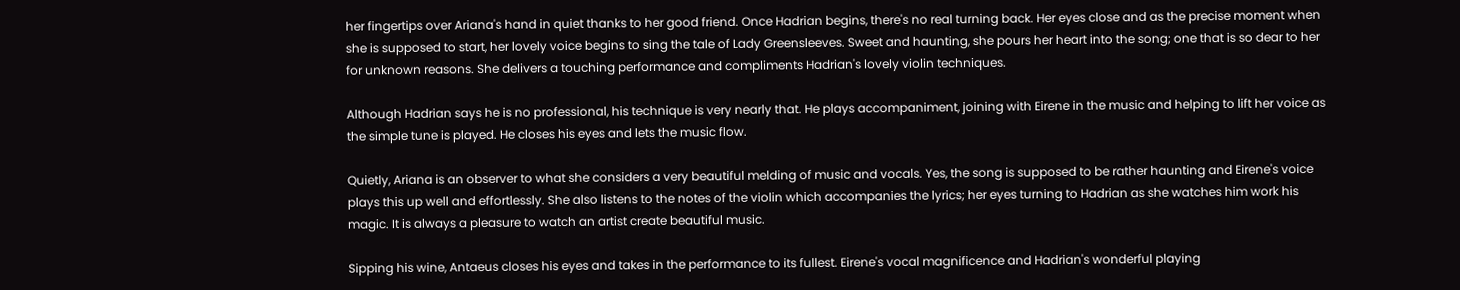her fingertips over Ariana's hand in quiet thanks to her good friend. Once Hadrian begins, there's no real turning back. Her eyes close and as the precise moment when she is supposed to start, her lovely voice begins to sing the tale of Lady Greensleeves. Sweet and haunting, she pours her heart into the song; one that is so dear to her for unknown reasons. She delivers a touching performance and compliments Hadrian's lovely violin techniques.

Although Hadrian says he is no professional, his technique is very nearly that. He plays accompaniment, joining with Eirene in the music and helping to lift her voice as the simple tune is played. He closes his eyes and lets the music flow.

Quietly, Ariana is an observer to what she considers a very beautiful melding of music and vocals. Yes, the song is supposed to be rather haunting and Eirene's voice plays this up well and effortlessly. She also listens to the notes of the violin which accompanies the lyrics; her eyes turning to Hadrian as she watches him work his magic. It is always a pleasure to watch an artist create beautiful music.

Sipping his wine, Antaeus closes his eyes and takes in the performance to its fullest. Eirene's vocal magnificence and Hadrian's wonderful playing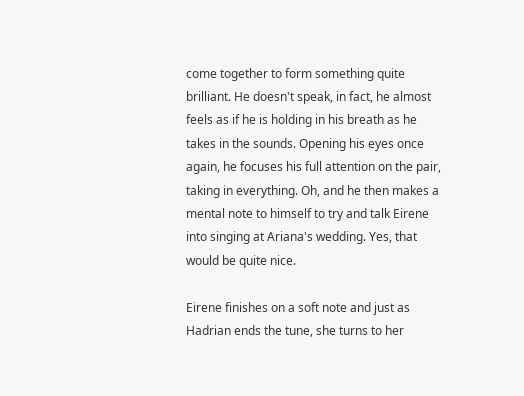come together to form something quite brilliant. He doesn't speak, in fact, he almost feels as if he is holding in his breath as he takes in the sounds. Opening his eyes once again, he focuses his full attention on the pair, taking in everything. Oh, and he then makes a mental note to himself to try and talk Eirene into singing at Ariana's wedding. Yes, that would be quite nice.

Eirene finishes on a soft note and just as Hadrian ends the tune, she turns to her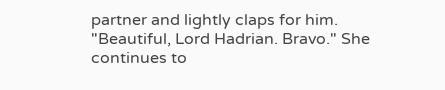partner and lightly claps for him. "Beautiful, Lord Hadrian. Bravo." She continues to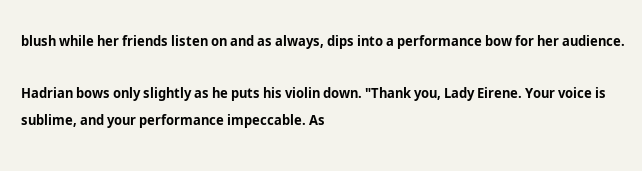blush while her friends listen on and as always, dips into a performance bow for her audience.

Hadrian bows only slightly as he puts his violin down. "Thank you, Lady Eirene. Your voice is sublime, and your performance impeccable. As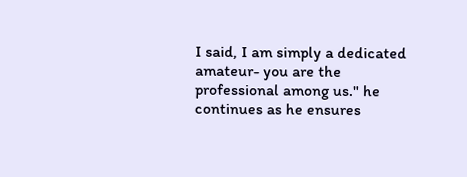I said, I am simply a dedicated amateur- you are the professional among us." he continues as he ensures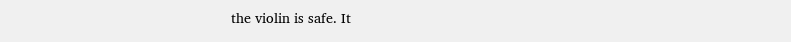the violin is safe. It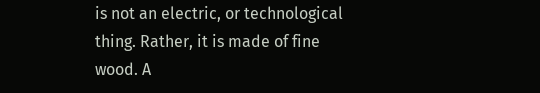is not an electric, or technological thing. Rather, it is made of fine wood. A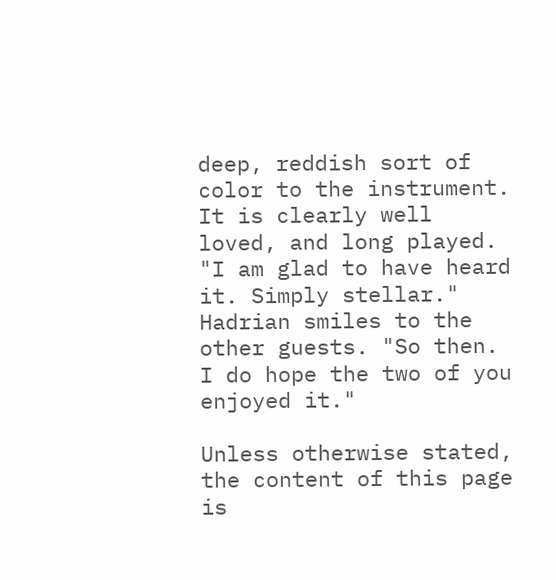deep, reddish sort of color to the instrument. It is clearly well loved, and long played. "I am glad to have heard it. Simply stellar." Hadrian smiles to the other guests. "So then. I do hope the two of you enjoyed it."

Unless otherwise stated, the content of this page is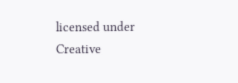licensed under Creative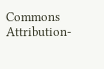Commons Attribution-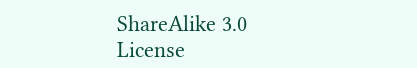ShareAlike 3.0 License